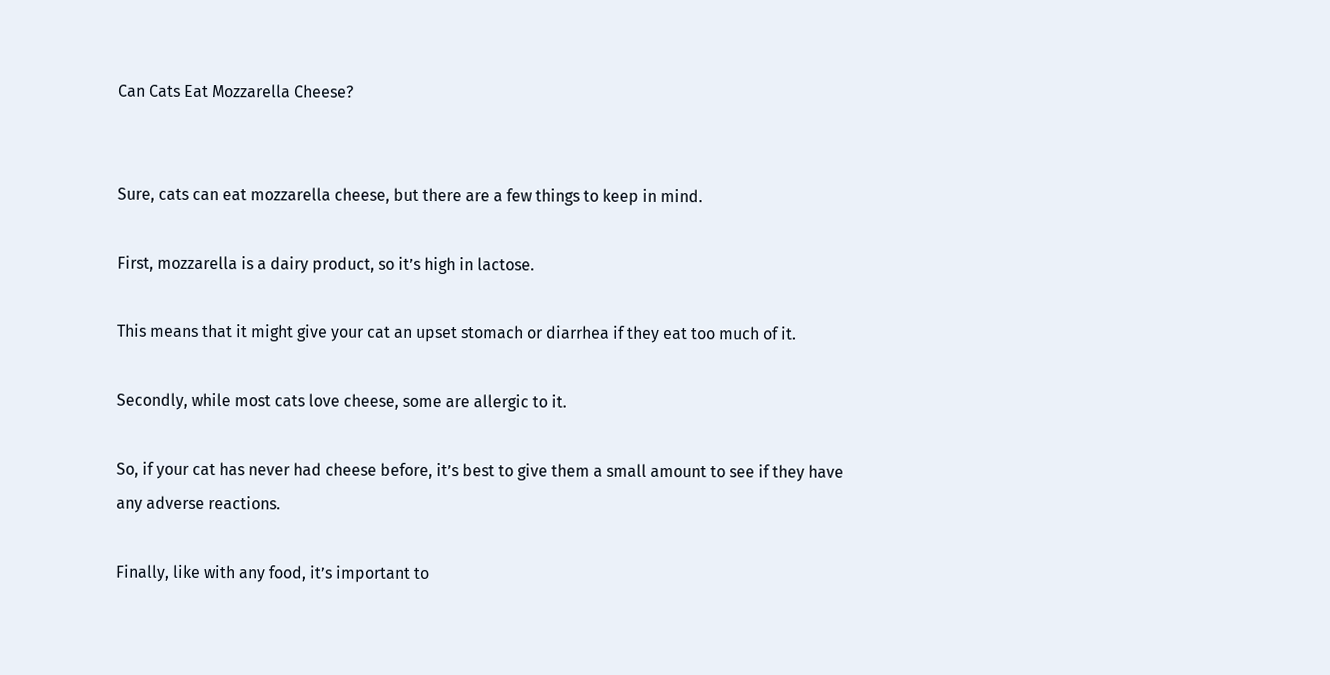Can Cats Eat Mozzarella Cheese?


Sure, cats can eat mozzarella cheese, but there are a few things to keep in mind.

First, mozzarella is a dairy product, so it’s high in lactose.

This means that it might give your cat an upset stomach or diarrhea if they eat too much of it.

Secondly, while most cats love cheese, some are allergic to it.

So, if your cat has never had cheese before, it’s best to give them a small amount to see if they have any adverse reactions.

Finally, like with any food, it’s important to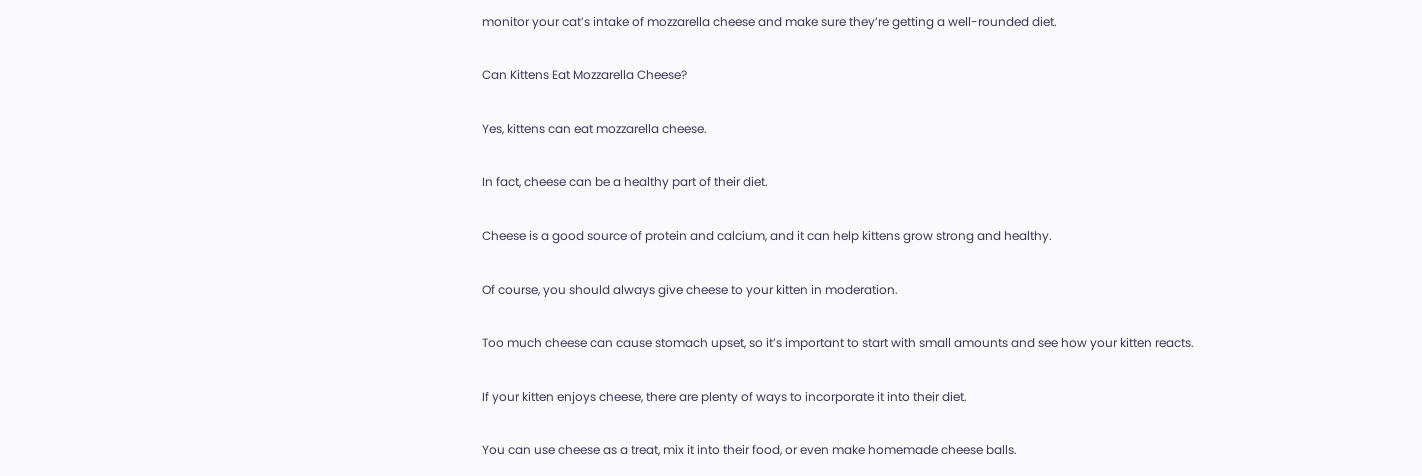monitor your cat’s intake of mozzarella cheese and make sure they’re getting a well-rounded diet.

Can Kittens Eat Mozzarella Cheese?

Yes, kittens can eat mozzarella cheese.

In fact, cheese can be a healthy part of their diet.

Cheese is a good source of protein and calcium, and it can help kittens grow strong and healthy.

Of course, you should always give cheese to your kitten in moderation.

Too much cheese can cause stomach upset, so it’s important to start with small amounts and see how your kitten reacts.

If your kitten enjoys cheese, there are plenty of ways to incorporate it into their diet.

You can use cheese as a treat, mix it into their food, or even make homemade cheese balls.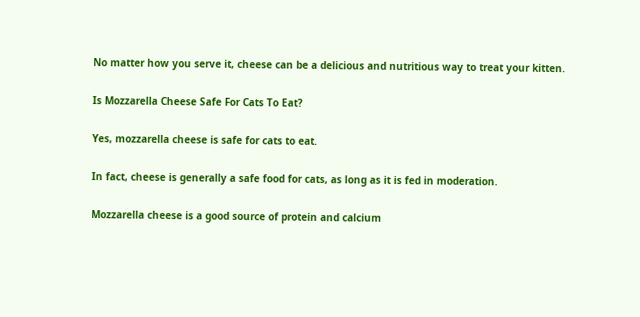No matter how you serve it, cheese can be a delicious and nutritious way to treat your kitten.

Is Mozzarella Cheese Safe For Cats To Eat?

Yes, mozzarella cheese is safe for cats to eat.

In fact, cheese is generally a safe food for cats, as long as it is fed in moderation.

Mozzarella cheese is a good source of protein and calcium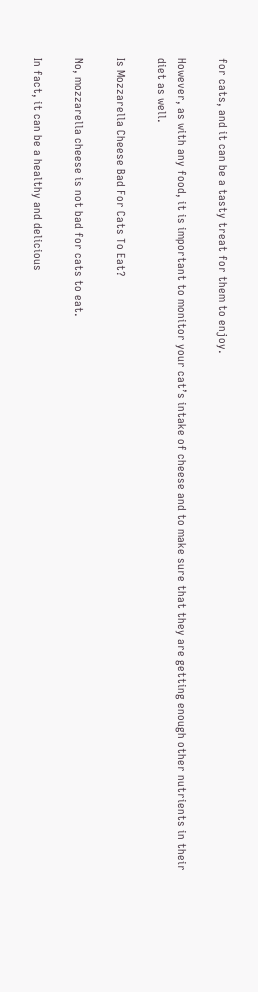for cats, and it can be a tasty treat for them to enjoy.

However, as with any food, it is important to monitor your cat’s intake of cheese and to make sure that they are getting enough other nutrients in their diet as well.

Is Mozzarella Cheese Bad For Cats To Eat?

No, mozzarella cheese is not bad for cats to eat.

In fact, it can be a healthy and delicious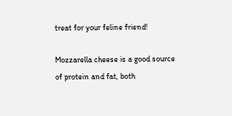treat for your feline friend!

Mozzarella cheese is a good source of protein and fat, both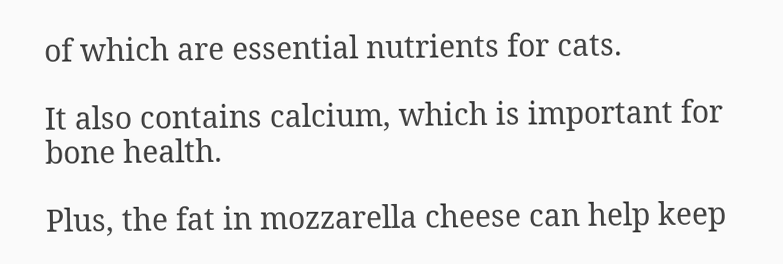of which are essential nutrients for cats.

It also contains calcium, which is important for bone health.

Plus, the fat in mozzarella cheese can help keep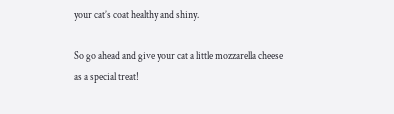your cat’s coat healthy and shiny.

So go ahead and give your cat a little mozzarella cheese as a special treat!